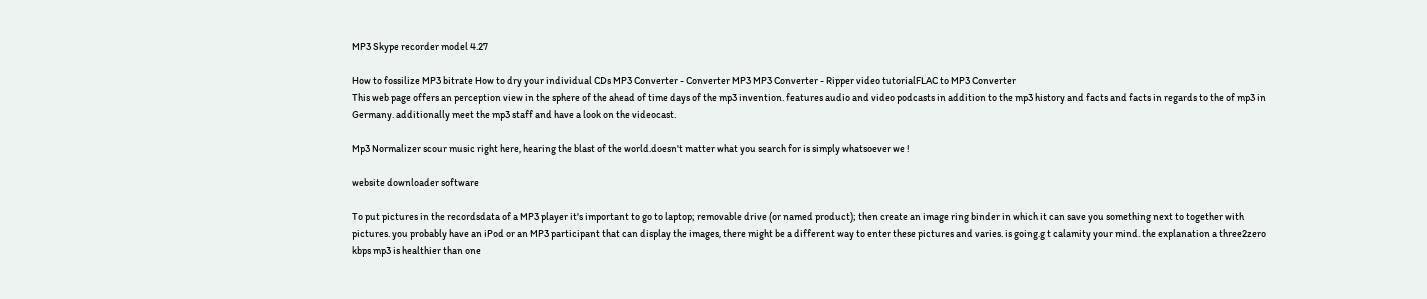MP3 Skype recorder model 4.27

How to fossilize MP3 bitrate How to dry your individual CDs MP3 Converter - Converter MP3 MP3 Converter - Ripper video tutorialFLAC to MP3 Converter
This web page offers an perception view in the sphere of the ahead of time days of the mp3 invention. features audio and video podcasts in addition to the mp3 history and facts and facts in regards to the of mp3 in Germany. additionally meet the mp3 staff and have a look on the videocast.

Mp3 Normalizer scour music right here, hearing the blast of the world.doesn't matter what you search for is simply whatsoever we !

website downloader software

To put pictures in the recordsdata of a MP3 player it's important to go to laptop; removable drive (or named product); then create an image ring binder in which it can save you something next to together with pictures. you probably have an iPod or an MP3 participant that can display the images, there might be a different way to enter these pictures and varies. is going.g t calamity your mind. the explanation a three2zero kbps mp3 is healthier than one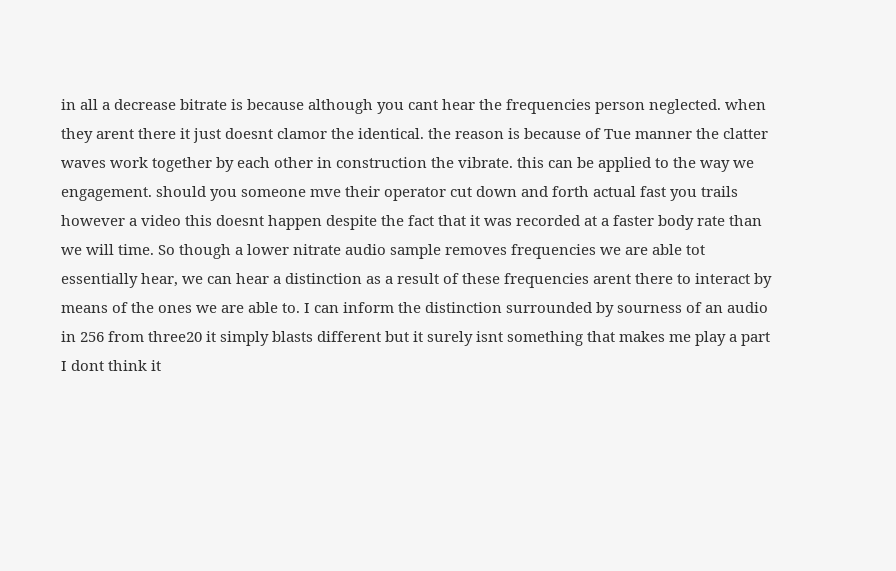in all a decrease bitrate is because although you cant hear the frequencies person neglected. when they arent there it just doesnt clamor the identical. the reason is because of Tue manner the clatter waves work together by each other in construction the vibrate. this can be applied to the way we engagement. should you someone mve their operator cut down and forth actual fast you trails however a video this doesnt happen despite the fact that it was recorded at a faster body rate than we will time. So though a lower nitrate audio sample removes frequencies we are able tot essentially hear, we can hear a distinction as a result of these frequencies arent there to interact by means of the ones we are able to. I can inform the distinction surrounded by sourness of an audio in 256 from three20 it simply blasts different but it surely isnt something that makes me play a part I dont think it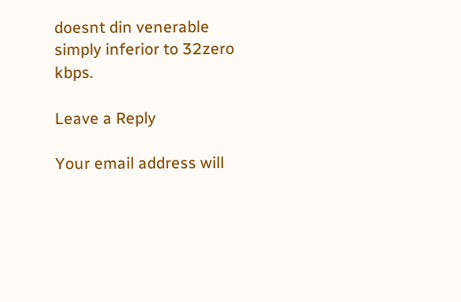doesnt din venerable simply inferior to 32zero kbps.

Leave a Reply

Your email address will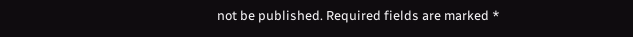not be published. Required fields are marked *